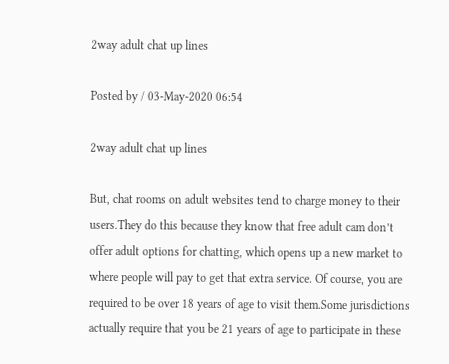2way adult chat up lines

Posted by / 03-May-2020 06:54

2way adult chat up lines

But, chat rooms on adult websites tend to charge money to their users.They do this because they know that free adult cam don’t offer adult options for chatting, which opens up a new market to where people will pay to get that extra service. Of course, you are required to be over 18 years of age to visit them.Some jurisdictions actually require that you be 21 years of age to participate in these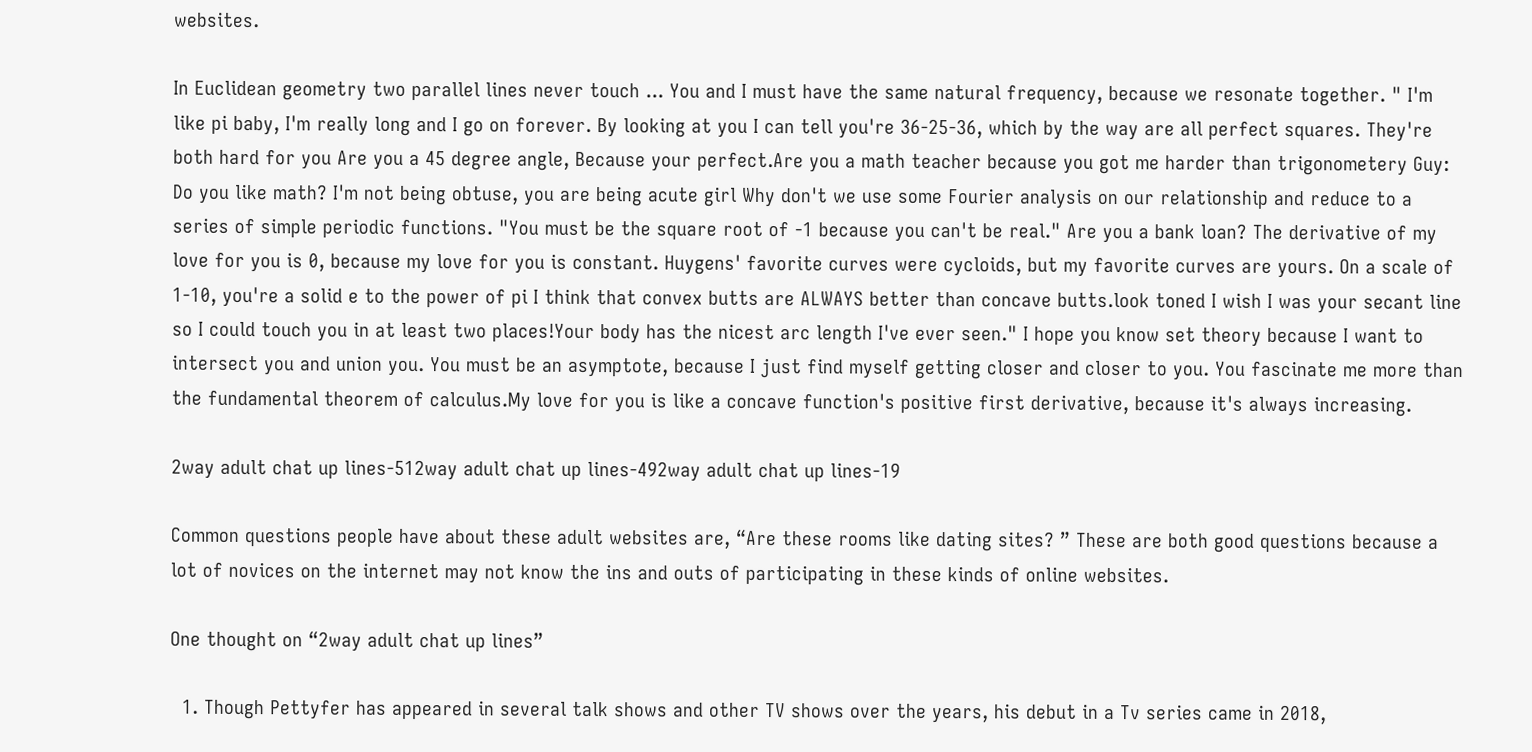websites.

In Euclidean geometry two parallel lines never touch ... You and I must have the same natural frequency, because we resonate together. " I'm like pi baby, I'm really long and I go on forever. By looking at you I can tell you're 36-25-36, which by the way are all perfect squares. They're both hard for you Are you a 45 degree angle, Because your perfect.Are you a math teacher because you got me harder than trigonometery Guy: Do you like math? I'm not being obtuse, you are being acute girl Why don't we use some Fourier analysis on our relationship and reduce to a series of simple periodic functions. "You must be the square root of -1 because you can't be real." Are you a bank loan? The derivative of my love for you is 0, because my love for you is constant. Huygens' favorite curves were cycloids, but my favorite curves are yours. On a scale of 1-10, you're a solid e to the power of pi I think that convex butts are ALWAYS better than concave butts.look toned I wish I was your secant line so I could touch you in at least two places!Your body has the nicest arc length I've ever seen." I hope you know set theory because I want to intersect you and union you. You must be an asymptote, because I just find myself getting closer and closer to you. You fascinate me more than the fundamental theorem of calculus.My love for you is like a concave function's positive first derivative, because it's always increasing.

2way adult chat up lines-512way adult chat up lines-492way adult chat up lines-19

Common questions people have about these adult websites are, “Are these rooms like dating sites? ” These are both good questions because a lot of novices on the internet may not know the ins and outs of participating in these kinds of online websites.

One thought on “2way adult chat up lines”

  1. Though Pettyfer has appeared in several talk shows and other TV shows over the years, his debut in a Tv series came in 2018,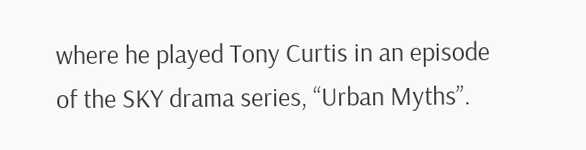where he played Tony Curtis in an episode of the SKY drama series, “Urban Myths”.